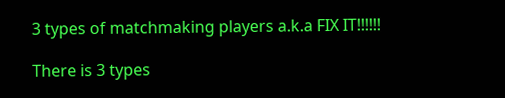3 types of matchmaking players a.k.a FIX IT!!!!!!

There is 3 types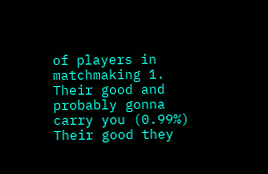of players in matchmaking 1. Their good and probably gonna carry you (0.99%) Their good they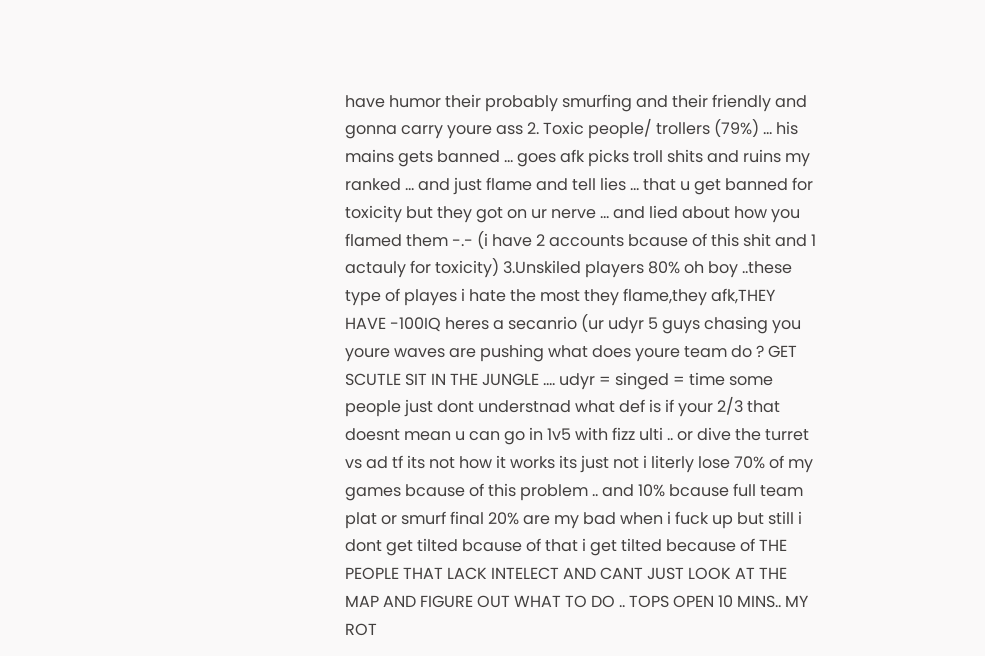have humor their probably smurfing and their friendly and gonna carry youre ass 2. Toxic people/ trollers (79%) ... his mains gets banned ... goes afk picks troll shits and ruins my ranked ... and just flame and tell lies ... that u get banned for toxicity but they got on ur nerve ... and lied about how you flamed them -.- (i have 2 accounts bcause of this shit and 1 actauly for toxicity) 3.Unskiled players 80% oh boy ..these type of playes i hate the most they flame,they afk,THEY HAVE -100IQ heres a secanrio (ur udyr 5 guys chasing you youre waves are pushing what does youre team do ? GET SCUTLE SIT IN THE JUNGLE .... udyr = singed = time some people just dont understnad what def is if your 2/3 that doesnt mean u can go in 1v5 with fizz ulti .. or dive the turret vs ad tf its not how it works its just not i literly lose 70% of my games bcause of this problem .. and 10% bcause full team plat or smurf final 20% are my bad when i fuck up but still i dont get tilted bcause of that i get tilted because of THE PEOPLE THAT LACK INTELECT AND CANT JUST LOOK AT THE MAP AND FIGURE OUT WHAT TO DO .. TOPS OPEN 10 MINS.. MY ROT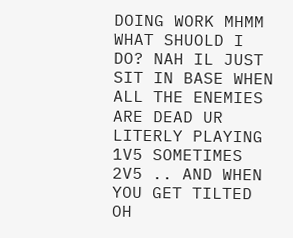DOING WORK MHMM WHAT SHUOLD I DO? NAH IL JUST SIT IN BASE WHEN ALL THE ENEMIES ARE DEAD UR LITERLY PLAYING 1V5 SOMETIMES 2V5 .. AND WHEN YOU GET TILTED OH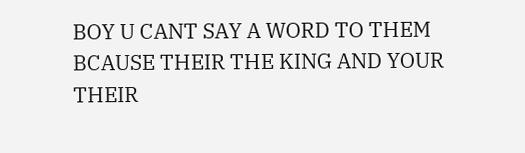BOY U CANT SAY A WORD TO THEM BCAUSE THEIR THE KING AND YOUR THEIR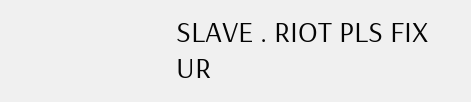SLAVE . RIOT PLS FIX UR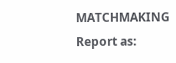MATCHMAKING
Report as: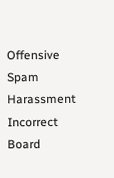Offensive Spam Harassment Incorrect Board